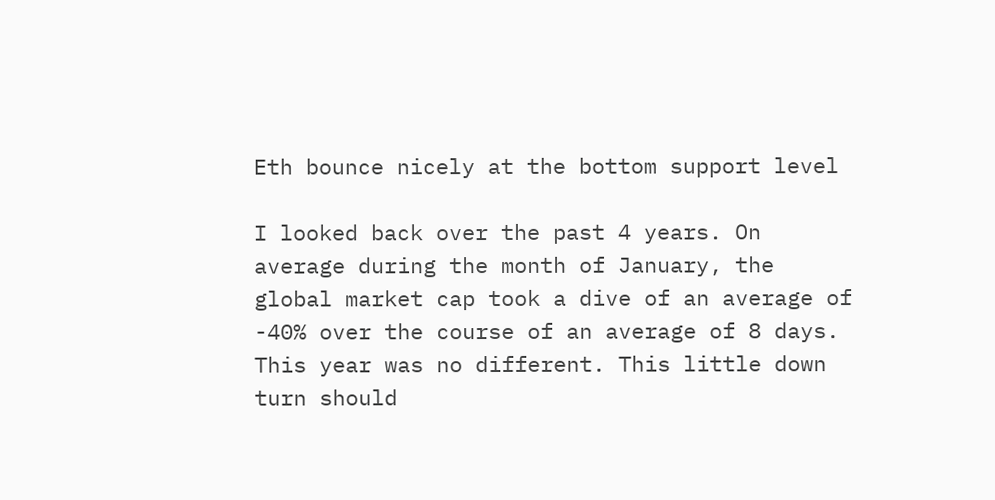Eth bounce nicely at the bottom support level

I looked back over the past 4 years. On average during the month of January, the global market cap took a dive of an average of -40% over the course of an average of 8 days. This year was no different. This little down turn should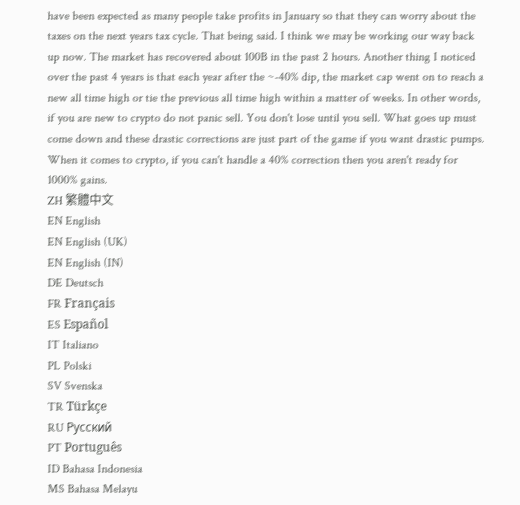have been expected as many people take profits in January so that they can worry about the taxes on the next years tax cycle. That being said. I think we may be working our way back up now. The market has recovered about 100B in the past 2 hours. Another thing I noticed over the past 4 years is that each year after the ~-40% dip, the market cap went on to reach a new all time high or tie the previous all time high within a matter of weeks. In other words, if you are new to crypto do not panic sell. You don't lose until you sell. What goes up must come down and these drastic corrections are just part of the game if you want drastic pumps. When it comes to crypto, if you can't handle a 40% correction then you aren't ready for 1000% gains.
ZH 繁體中文
EN English
EN English (UK)
EN English (IN)
DE Deutsch
FR Français
ES Español
IT Italiano
PL Polski
SV Svenska
TR Türkçe
RU Русский
PT Português
ID Bahasa Indonesia
MS Bahasa Melayu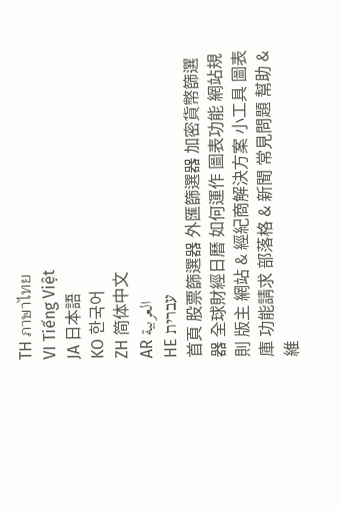TH ภาษาไทย
VI Tiếng Việt
JA 日本語
KO 한국어
ZH 简体中文
AR العربية
HE עברית
首頁 股票篩選器 外匯篩選器 加密貨幣篩選器 全球財經日曆 如何運作 圖表功能 網站規則 版主 網站 & 經紀商解決方案 小工具 圖表庫 功能請求 部落格 & 新聞 常見問題 幫助 & 維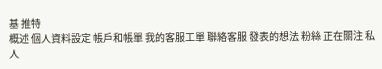基 推特
概述 個人資料設定 帳戶和帳單 我的客服工單 聯絡客服 發表的想法 粉絲 正在關注 私人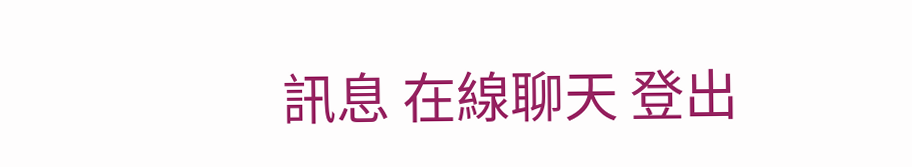訊息 在線聊天 登出